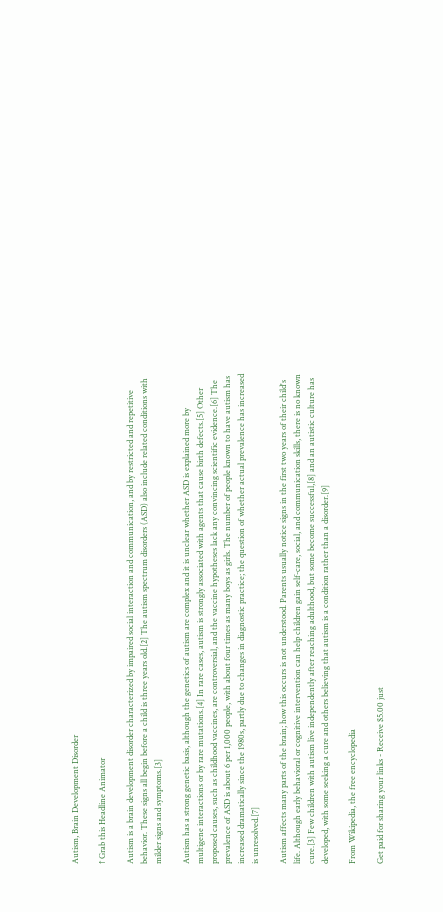Autism, Brain Development Disorder

↑ Grab this Headline Animator

Autism is a brain development disorder characterized by impaired social interaction and communication, and by restricted and repetitive behavior. These signs all begin before a child is three years old.[2] The autism spectrum disorders (ASD) also include related conditions with milder signs and symptoms.[3]

Autism has a strong genetic basis, although the genetics of autism are complex and it is unclear whether ASD is explained more by multigene interactions or by rare mutations.[4] In rare cases, autism is strongly associated with agents that cause birth defects.[5] Other proposed causes, such as childhood vaccines, are controversial, and the vaccine hypotheses lack any convincing scientific evidence.[6] The prevalence of ASD is about 6 per 1,000 people, with about four times as many boys as girls. The number of people known to have autism has increased dramatically since the 1980s, partly due to changes in diagnostic practice; the question of whether actual prevalence has increased is unresolved.[7]

Autism affects many parts of the brain; how this occurs is not understood. Parents usually notice signs in the first two years of their child's life. Although early behavioral or cognitive intervention can help children gain self-care, social, and communication skills, there is no known cure.[3] Few children with autism live independently after reaching adulthood, but some become successful,[8] and an autistic culture has developed, with some seeking a cure and others believing that autism is a condition rather than a disorder.[9]

From Wikipedia, the free encyclopedia

Get paid for sharing your links - Receive $5.00 just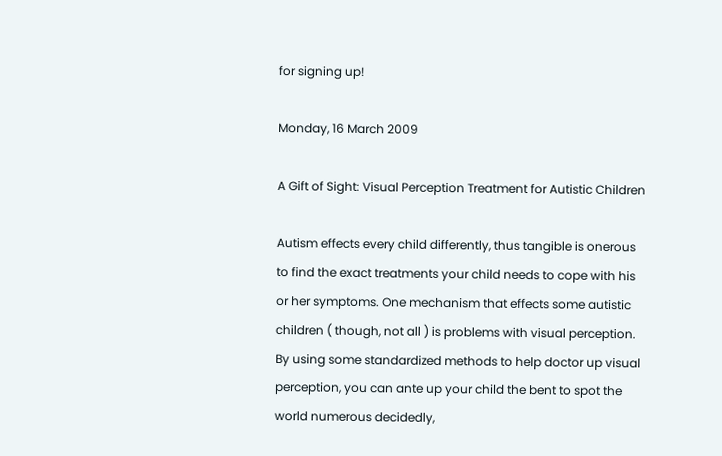for signing up!

Monday, 16 March 2009

A Gift of Sight: Visual Perception Treatment for Autistic Children

Autism effects every child differently, thus tangible is onerous to find the exact treatments your child needs to cope with his or her symptoms. One mechanism that effects some autistic children ( though, not all ) is problems with visual perception. By using some standardized methods to help doctor up visual perception, you can ante up your child the bent to spot the world numerous decidedly,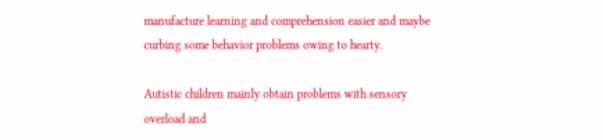manufacture learning and comprehension easier and maybe curbing some behavior problems owing to hearty.

Autistic children mainly obtain problems with sensory overload and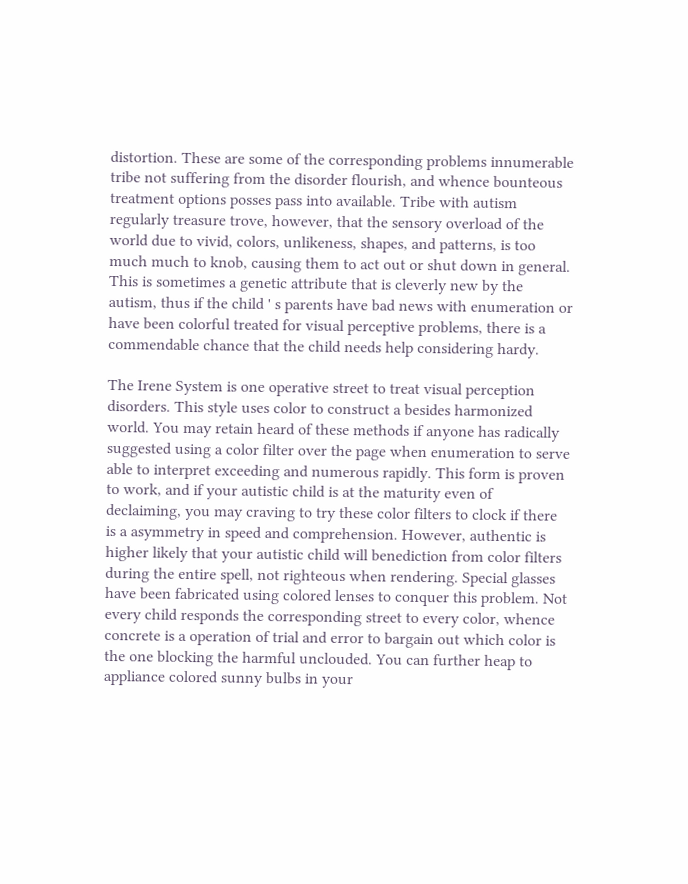distortion. These are some of the corresponding problems innumerable tribe not suffering from the disorder flourish, and whence bounteous treatment options posses pass into available. Tribe with autism regularly treasure trove, however, that the sensory overload of the world due to vivid, colors, unlikeness, shapes, and patterns, is too much much to knob, causing them to act out or shut down in general. This is sometimes a genetic attribute that is cleverly new by the autism, thus if the child ' s parents have bad news with enumeration or have been colorful treated for visual perceptive problems, there is a commendable chance that the child needs help considering hardy.

The Irene System is one operative street to treat visual perception disorders. This style uses color to construct a besides harmonized world. You may retain heard of these methods if anyone has radically suggested using a color filter over the page when enumeration to serve able to interpret exceeding and numerous rapidly. This form is proven to work, and if your autistic child is at the maturity even of declaiming, you may craving to try these color filters to clock if there is a asymmetry in speed and comprehension. However, authentic is higher likely that your autistic child will benediction from color filters during the entire spell, not righteous when rendering. Special glasses have been fabricated using colored lenses to conquer this problem. Not every child responds the corresponding street to every color, whence concrete is a operation of trial and error to bargain out which color is the one blocking the harmful unclouded. You can further heap to appliance colored sunny bulbs in your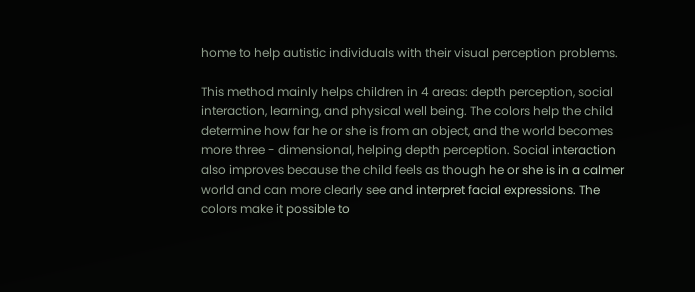home to help autistic individuals with their visual perception problems.

This method mainly helps children in 4 areas: depth perception, social interaction, learning, and physical well being. The colors help the child determine how far he or she is from an object, and the world becomes more three - dimensional, helping depth perception. Social interaction also improves because the child feels as though he or she is in a calmer world and can more clearly see and interpret facial expressions. The colors make it possible to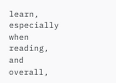learn, especially when reading, and overall,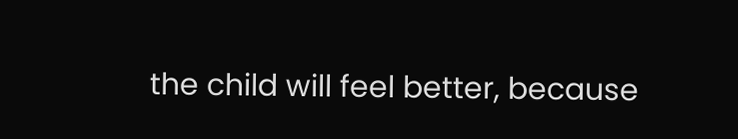the child will feel better, because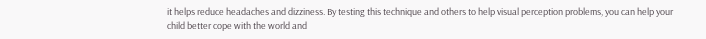it helps reduce headaches and dizziness. By testing this technique and others to help visual perception problems, you can help your child better cope with the world and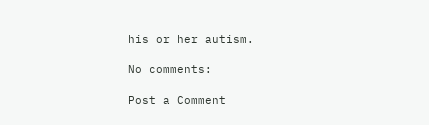his or her autism.

No comments:

Post a Comment